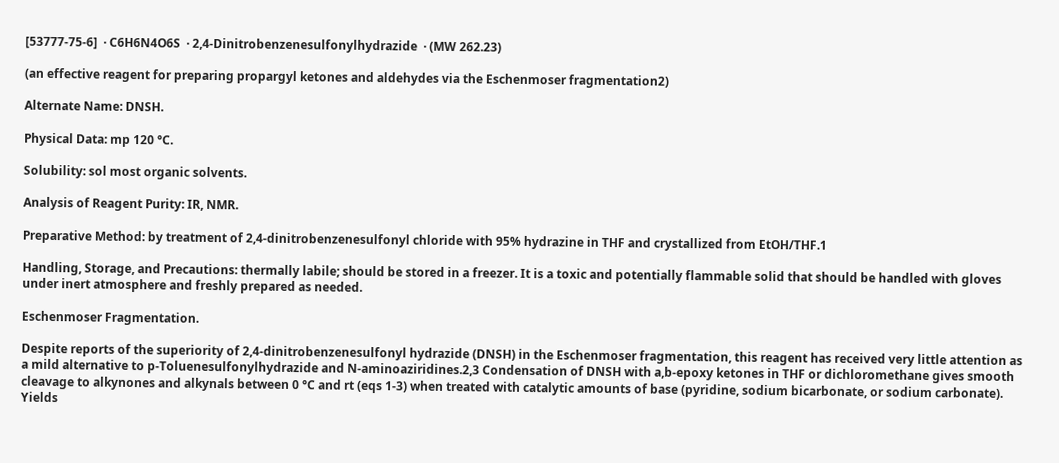[53777-75-6]  · C6H6N4O6S  · 2,4-Dinitrobenzenesulfonylhydrazide  · (MW 262.23)

(an effective reagent for preparing propargyl ketones and aldehydes via the Eschenmoser fragmentation2)

Alternate Name: DNSH.

Physical Data: mp 120 °C.

Solubility: sol most organic solvents.

Analysis of Reagent Purity: IR, NMR.

Preparative Method: by treatment of 2,4-dinitrobenzenesulfonyl chloride with 95% hydrazine in THF and crystallized from EtOH/THF.1

Handling, Storage, and Precautions: thermally labile; should be stored in a freezer. It is a toxic and potentially flammable solid that should be handled with gloves under inert atmosphere and freshly prepared as needed.

Eschenmoser Fragmentation.

Despite reports of the superiority of 2,4-dinitrobenzenesulfonyl hydrazide (DNSH) in the Eschenmoser fragmentation, this reagent has received very little attention as a mild alternative to p-Toluenesulfonylhydrazide and N-aminoaziridines.2,3 Condensation of DNSH with a,b-epoxy ketones in THF or dichloromethane gives smooth cleavage to alkynones and alkynals between 0 °C and rt (eqs 1-3) when treated with catalytic amounts of base (pyridine, sodium bicarbonate, or sodium carbonate). Yields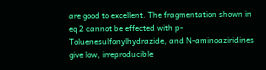are good to excellent. The fragmentation shown in eq 2 cannot be effected with p-Toluenesulfonylhydrazide, and N-aminoaziridines give low, irreproducible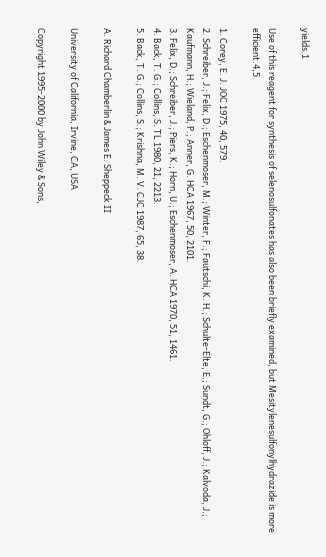yields.1

Use of this reagent for synthesis of selenosulfonates has also been briefly examined, but Mesitylenesulfonylhydrazide is more efficient.4,5

1. Corey, E. J. JOC 1975, 40, 579.
2. Schreiber, J.; Felix, D.; Eschenmoser, M.; Winter, F.; Fautschi, K. H.; Schulte-Elte, E.; Sundt, G.; Ohloff, J.; Kalvoda, J.; Kaufmann, H.; Wieland, P.; Anner, G. HCA 1967, 50, 2101.
3. Felix, D.; Schreiber, J.; Piers, K.; Horn, U.; Eschenmoser, A. HCA 1970, 51, 1461.
4. Back, T. G.; Collins, S. TL 1980, 21, 2213.
5. Back, T. G.; Collins, S.; Krishna, M. V. CJC 1987, 65, 38.

A. Richard Chamberlin & James E. Sheppeck II

University of California, Irvine, CA, USA

Copyright 1995-2000 by John Wiley & Sons,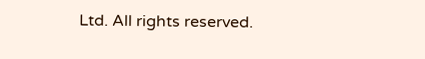Ltd. All rights reserved.